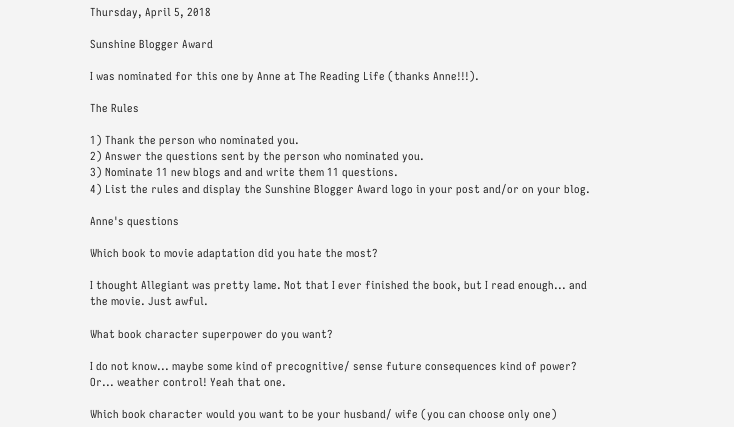Thursday, April 5, 2018

Sunshine Blogger Award

I was nominated for this one by Anne at The Reading Life (thanks Anne!!!).

The Rules

1) Thank the person who nominated you.
2) Answer the questions sent by the person who nominated you.
3) Nominate 11 new blogs and and write them 11 questions.
4) List the rules and display the Sunshine Blogger Award logo in your post and/or on your blog.

Anne's questions

Which book to movie adaptation did you hate the most?

I thought Allegiant was pretty lame. Not that I ever finished the book, but I read enough... and the movie. Just awful.

What book character superpower do you want?

I do not know... maybe some kind of precognitive/ sense future consequences kind of power? Or... weather control! Yeah that one.

Which book character would you want to be your husband/ wife (you can choose only one)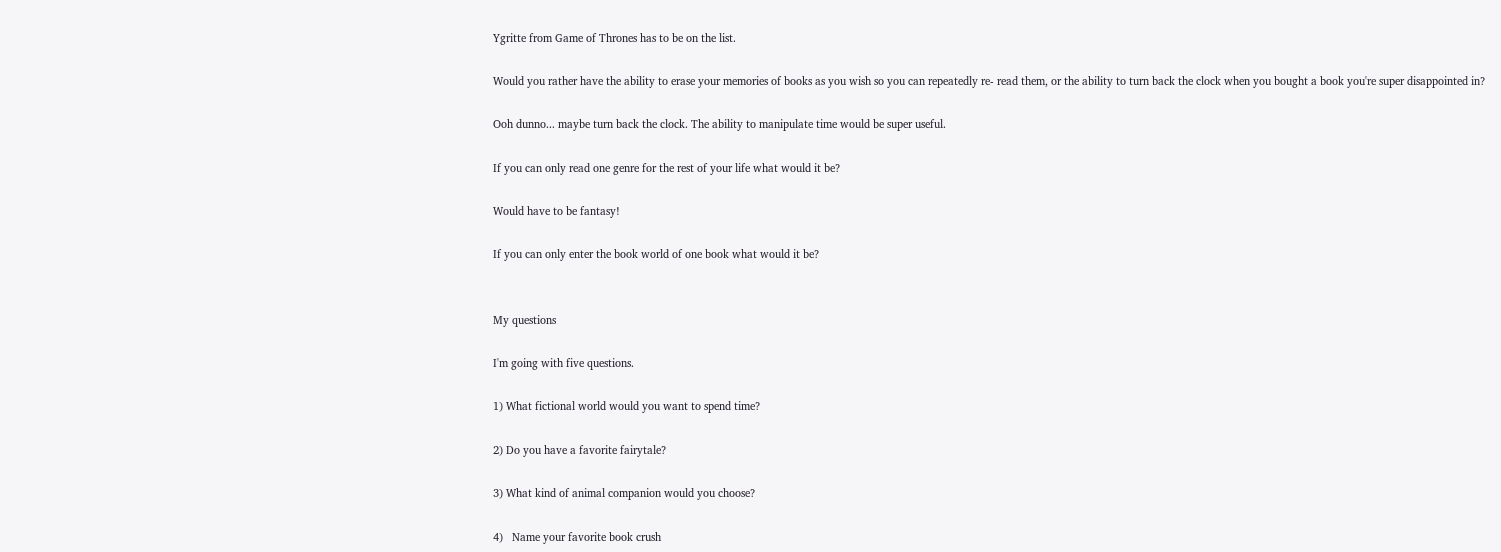Ygritte from Game of Thrones has to be on the list.

Would you rather have the ability to erase your memories of books as you wish so you can repeatedly re- read them, or the ability to turn back the clock when you bought a book you're super disappointed in?

Ooh dunno... maybe turn back the clock. The ability to manipulate time would be super useful.

If you can only read one genre for the rest of your life what would it be?

Would have to be fantasy!

If you can only enter the book world of one book what would it be?


My questions

I'm going with five questions.

1) What fictional world would you want to spend time?

2) Do you have a favorite fairytale?

3) What kind of animal companion would you choose?

4)   Name your favorite book crush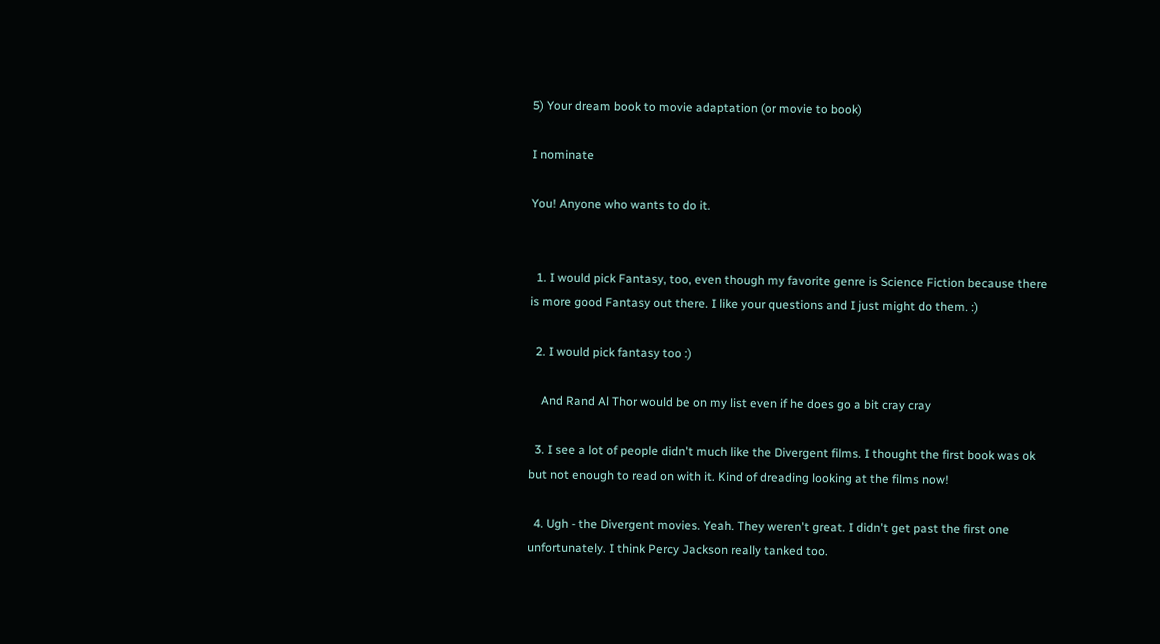5) Your dream book to movie adaptation (or movie to book)

I nominate

You! Anyone who wants to do it.


  1. I would pick Fantasy, too, even though my favorite genre is Science Fiction because there is more good Fantasy out there. I like your questions and I just might do them. :)

  2. I would pick fantasy too :)

    And Rand Al Thor would be on my list even if he does go a bit cray cray

  3. I see a lot of people didn't much like the Divergent films. I thought the first book was ok but not enough to read on with it. Kind of dreading looking at the films now!

  4. Ugh - the Divergent movies. Yeah. They weren't great. I didn't get past the first one unfortunately. I think Percy Jackson really tanked too.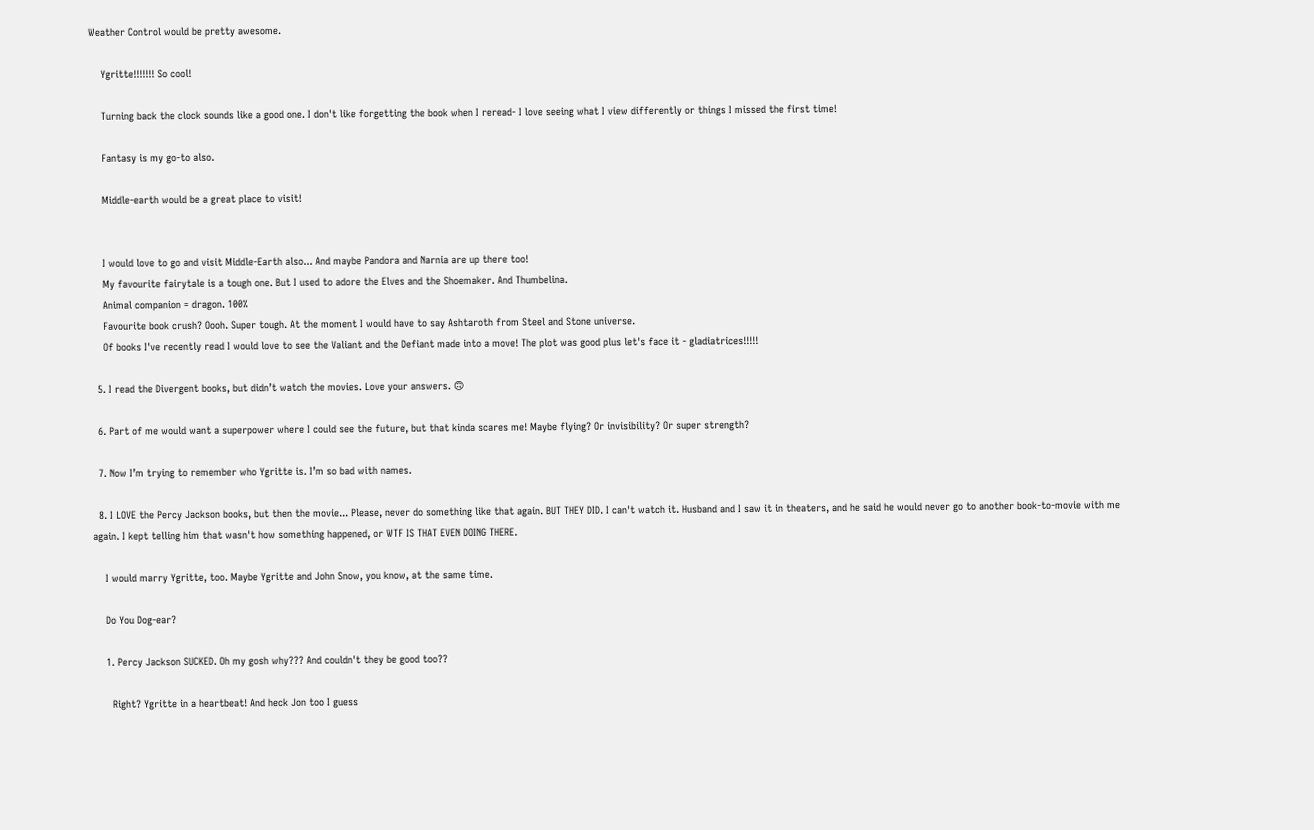Weather Control would be pretty awesome.

    Ygritte!!!!!!! So cool!

    Turning back the clock sounds like a good one. I don't like forgetting the book when I reread- I love seeing what I view differently or things I missed the first time!

    Fantasy is my go-to also.

    Middle-earth would be a great place to visit!


    I would love to go and visit Middle-Earth also... And maybe Pandora and Narnia are up there too!
    My favourite fairytale is a tough one. But I used to adore the Elves and the Shoemaker. And Thumbelina.
    Animal companion = dragon. 100%
    Favourite book crush? Oooh. Super tough. At the moment I would have to say Ashtaroth from Steel and Stone universe.
    Of books I've recently read I would love to see the Valiant and the Defiant made into a move! The plot was good plus let's face it - gladiatrices!!!!!

  5. I read the Divergent books, but didn’t watch the movies. Love your answers. 🙃

  6. Part of me would want a superpower where I could see the future, but that kinda scares me! Maybe flying? Or invisibility? Or super strength?

  7. Now I’m trying to remember who Ygritte is. I’m so bad with names.

  8. I LOVE the Percy Jackson books, but then the movie... Please, never do something like that again. BUT THEY DID. I can't watch it. Husband and I saw it in theaters, and he said he would never go to another book-to-movie with me again. I kept telling him that wasn't how something happened, or WTF IS THAT EVEN DOING THERE.

    I would marry Ygritte, too. Maybe Ygritte and John Snow, you know, at the same time.

    Do You Dog-ear?

    1. Percy Jackson SUCKED. Oh my gosh why??? And couldn't they be good too??

      Right? Ygritte in a heartbeat! And heck Jon too I guess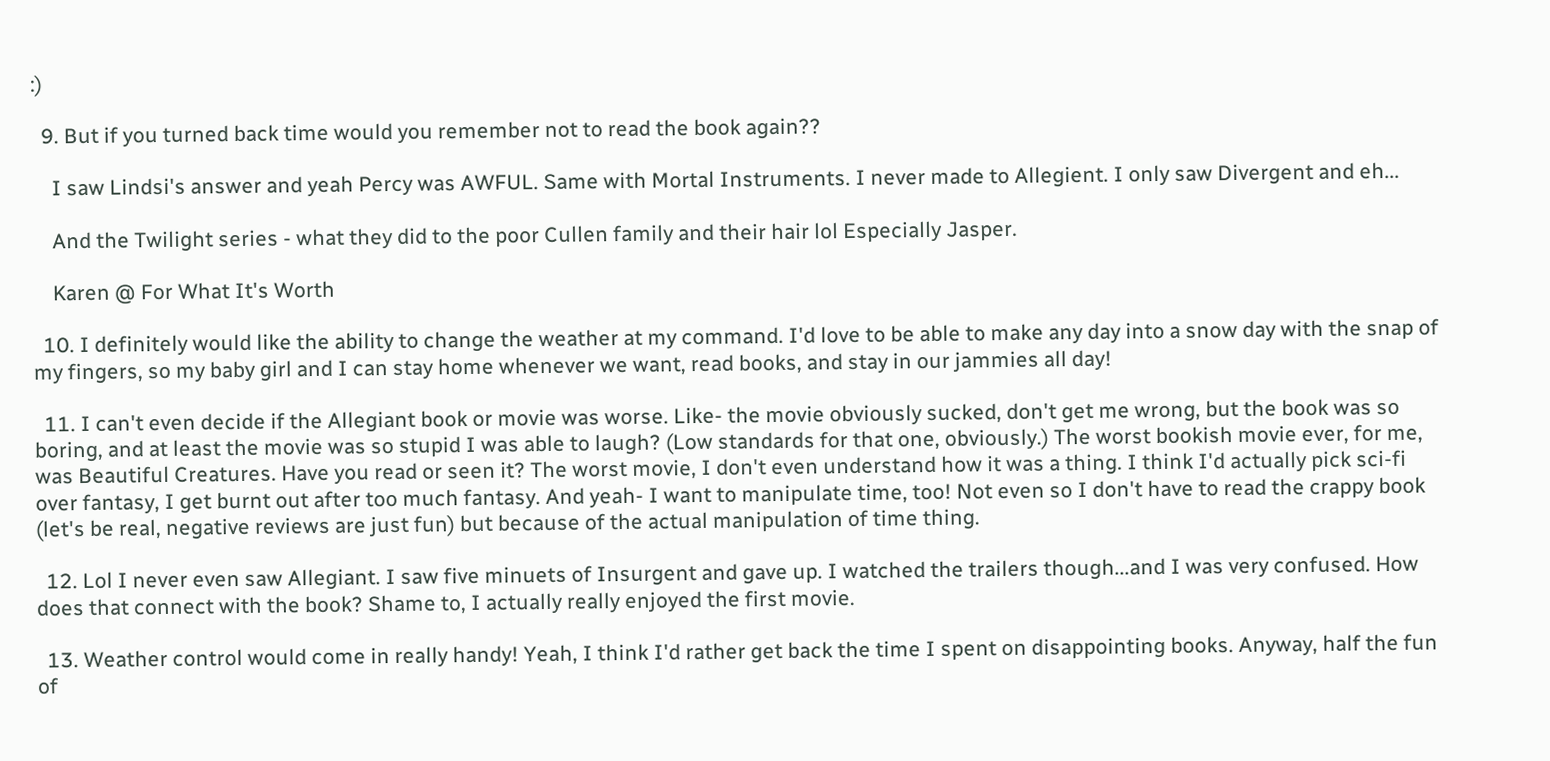:)

  9. But if you turned back time would you remember not to read the book again??

    I saw Lindsi's answer and yeah Percy was AWFUL. Same with Mortal Instruments. I never made to Allegient. I only saw Divergent and eh...

    And the Twilight series - what they did to the poor Cullen family and their hair lol Especially Jasper.

    Karen @ For What It's Worth

  10. I definitely would like the ability to change the weather at my command. I'd love to be able to make any day into a snow day with the snap of my fingers, so my baby girl and I can stay home whenever we want, read books, and stay in our jammies all day!

  11. I can't even decide if the Allegiant book or movie was worse. Like- the movie obviously sucked, don't get me wrong, but the book was so boring, and at least the movie was so stupid I was able to laugh? (Low standards for that one, obviously.) The worst bookish movie ever, for me, was Beautiful Creatures. Have you read or seen it? The worst movie, I don't even understand how it was a thing. I think I'd actually pick sci-fi over fantasy, I get burnt out after too much fantasy. And yeah- I want to manipulate time, too! Not even so I don't have to read the crappy book (let's be real, negative reviews are just fun) but because of the actual manipulation of time thing.

  12. Lol I never even saw Allegiant. I saw five minuets of Insurgent and gave up. I watched the trailers though...and I was very confused. How does that connect with the book? Shame to, I actually really enjoyed the first movie.

  13. Weather control would come in really handy! Yeah, I think I'd rather get back the time I spent on disappointing books. Anyway, half the fun of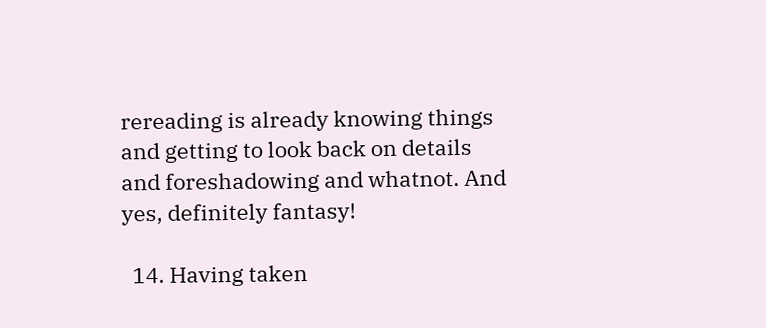rereading is already knowing things and getting to look back on details and foreshadowing and whatnot. And yes, definitely fantasy!

  14. Having taken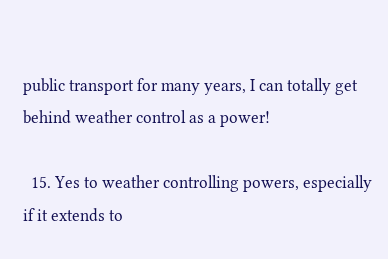public transport for many years, I can totally get behind weather control as a power!

  15. Yes to weather controlling powers, especially if it extends to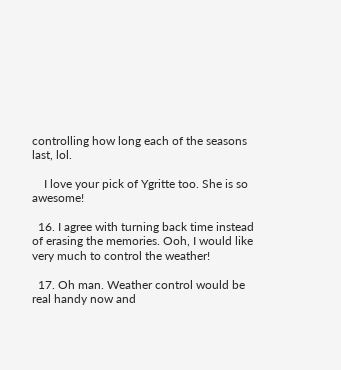controlling how long each of the seasons last, lol.

    I love your pick of Ygritte too. She is so awesome!

  16. I agree with turning back time instead of erasing the memories. Ooh, I would like very much to control the weather!

  17. Oh man. Weather control would be real handy now and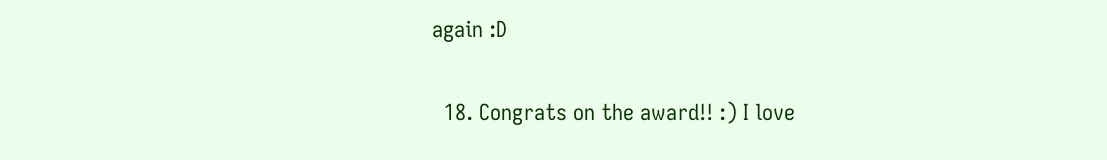again :D

  18. Congrats on the award!! :) I love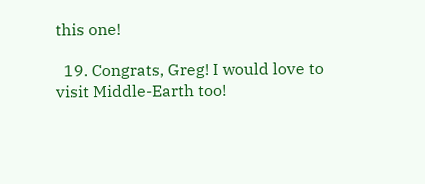this one!

  19. Congrats, Greg! I would love to visit Middle-Earth too!